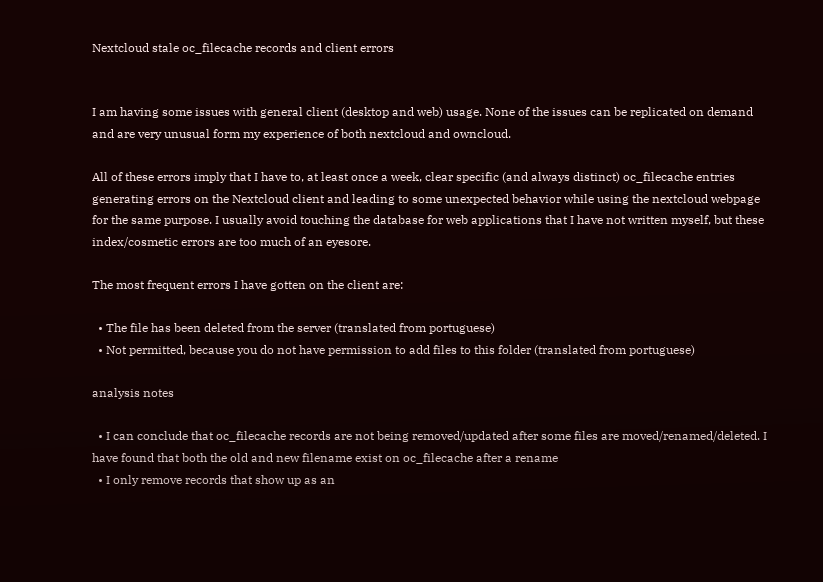Nextcloud stale oc_filecache records and client errors


I am having some issues with general client (desktop and web) usage. None of the issues can be replicated on demand and are very unusual form my experience of both nextcloud and owncloud.

All of these errors imply that I have to, at least once a week, clear specific (and always distinct) oc_filecache entries generating errors on the Nextcloud client and leading to some unexpected behavior while using the nextcloud webpage for the same purpose. I usually avoid touching the database for web applications that I have not written myself, but these index/cosmetic errors are too much of an eyesore.

The most frequent errors I have gotten on the client are:

  • The file has been deleted from the server (translated from portuguese)
  • Not permitted, because you do not have permission to add files to this folder (translated from portuguese)

analysis notes

  • I can conclude that oc_filecache records are not being removed/updated after some files are moved/renamed/deleted. I have found that both the old and new filename exist on oc_filecache after a rename
  • I only remove records that show up as an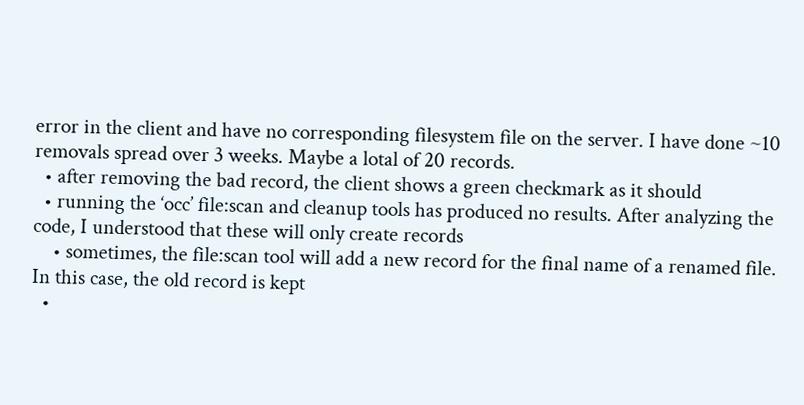error in the client and have no corresponding filesystem file on the server. I have done ~10 removals spread over 3 weeks. Maybe a lotal of 20 records.
  • after removing the bad record, the client shows a green checkmark as it should
  • running the ‘occ’ file:scan and cleanup tools has produced no results. After analyzing the code, I understood that these will only create records
    • sometimes, the file:scan tool will add a new record for the final name of a renamed file. In this case, the old record is kept
  •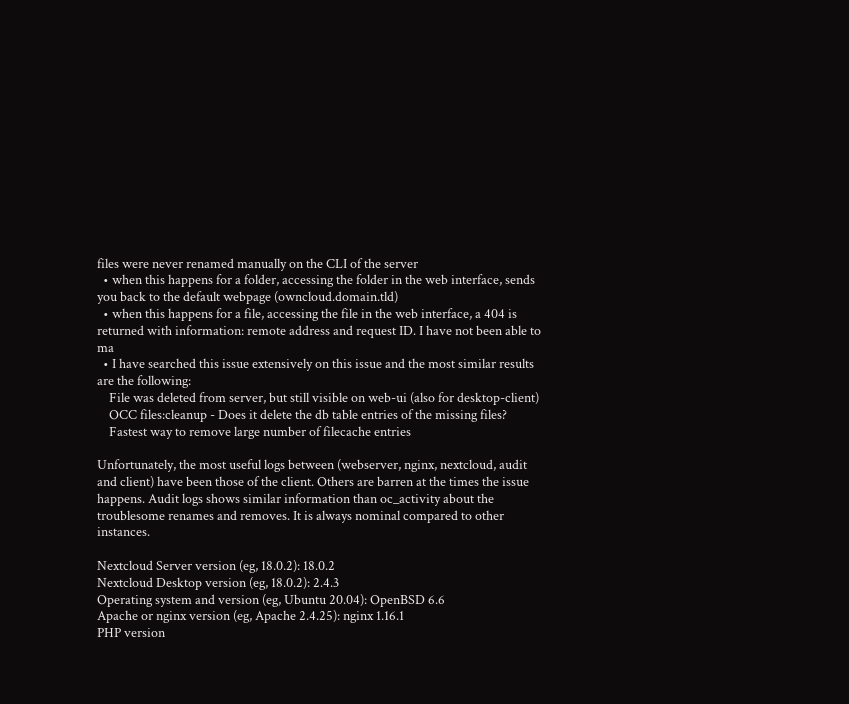files were never renamed manually on the CLI of the server
  • when this happens for a folder, accessing the folder in the web interface, sends you back to the default webpage (owncloud.domain.tld)
  • when this happens for a file, accessing the file in the web interface, a 404 is returned with information: remote address and request ID. I have not been able to ma
  • I have searched this issue extensively on this issue and the most similar results are the following:
    File was deleted from server, but still visible on web-ui (also for desktop-client)
    OCC files:cleanup - Does it delete the db table entries of the missing files?
    Fastest way to remove large number of filecache entries

Unfortunately, the most useful logs between (webserver, nginx, nextcloud, audit and client) have been those of the client. Others are barren at the times the issue happens. Audit logs shows similar information than oc_activity about the troublesome renames and removes. It is always nominal compared to other instances.

Nextcloud Server version (eg, 18.0.2): 18.0.2
Nextcloud Desktop version (eg, 18.0.2): 2.4.3
Operating system and version (eg, Ubuntu 20.04): OpenBSD 6.6
Apache or nginx version (eg, Apache 2.4.25): nginx 1.16.1
PHP version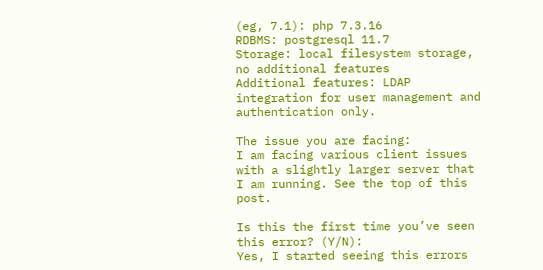(eg, 7.1): php 7.3.16
RDBMS: postgresql 11.7
Storage: local filesystem storage, no additional features
Additional features: LDAP integration for user management and authentication only.

The issue you are facing:
I am facing various client issues with a slightly larger server that I am running. See the top of this post.

Is this the first time you’ve seen this error? (Y/N):
Yes, I started seeing this errors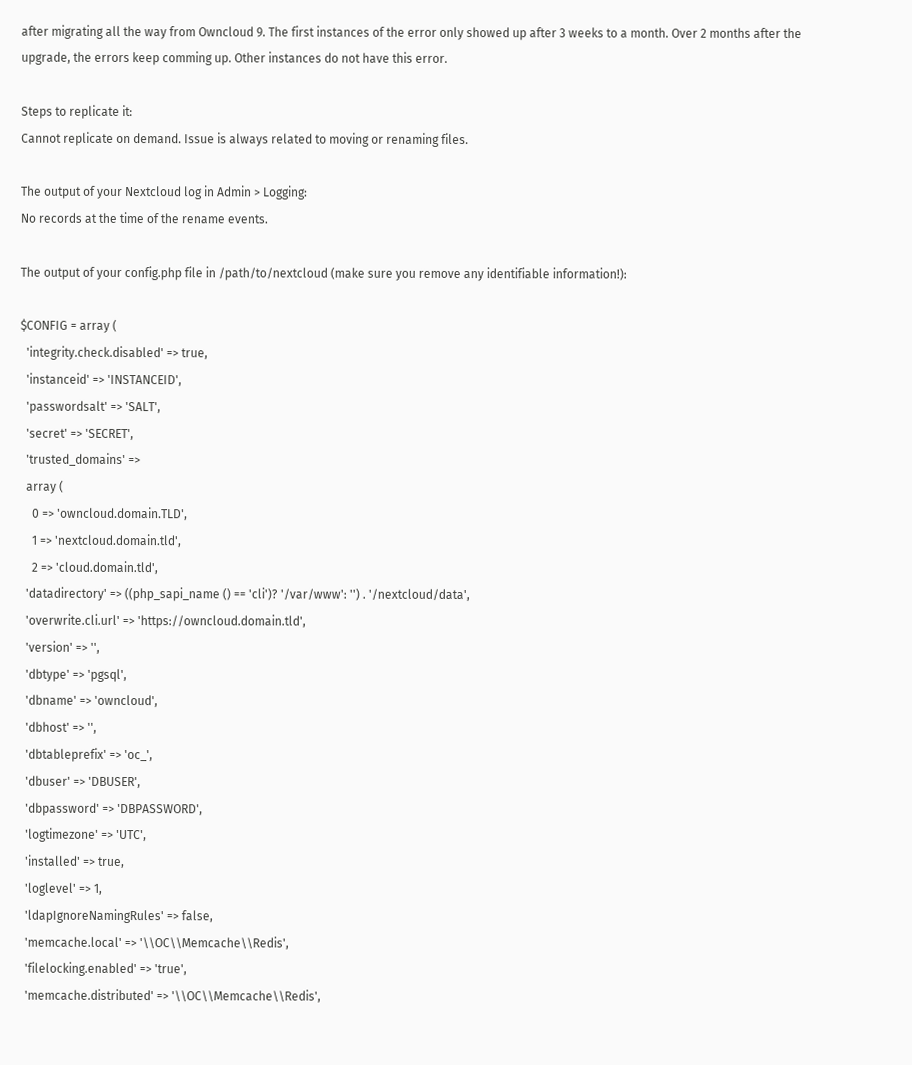after migrating all the way from Owncloud 9. The first instances of the error only showed up after 3 weeks to a month. Over 2 months after the upgrade, the errors keep comming up. Other instances do not have this error.

Steps to replicate it:
Cannot replicate on demand. Issue is always related to moving or renaming files.

The output of your Nextcloud log in Admin > Logging:
No records at the time of the rename events.

The output of your config.php file in /path/to/nextcloud (make sure you remove any identifiable information!):

$CONFIG = array (
  'integrity.check.disabled' => true,
  'instanceid' => 'INSTANCEID',
  'passwordsalt' => 'SALT',
  'secret' => 'SECRET',
  'trusted_domains' =>
  array (
    0 => 'owncloud.domain.TLD',
    1 => 'nextcloud.domain.tld',
    2 => 'cloud.domain.tld',
  'datadirectory' => ((php_sapi_name () == 'cli')? '/var/www': '') . '/nextcloud/data',
  'overwrite.cli.url' => 'https://owncloud.domain.tld',
  'version' => '',
  'dbtype' => 'pgsql',
  'dbname' => 'owncloud',
  'dbhost' => '',
  'dbtableprefix' => 'oc_',
  'dbuser' => 'DBUSER',
  'dbpassword' => 'DBPASSWORD',
  'logtimezone' => 'UTC',
  'installed' => true,
  'loglevel' => 1,
  'ldapIgnoreNamingRules' => false,
  'memcache.local' => '\\OC\\Memcache\\Redis',
  'filelocking.enabled' => 'true',
  'memcache.distributed' => '\\OC\\Memcache\\Redis',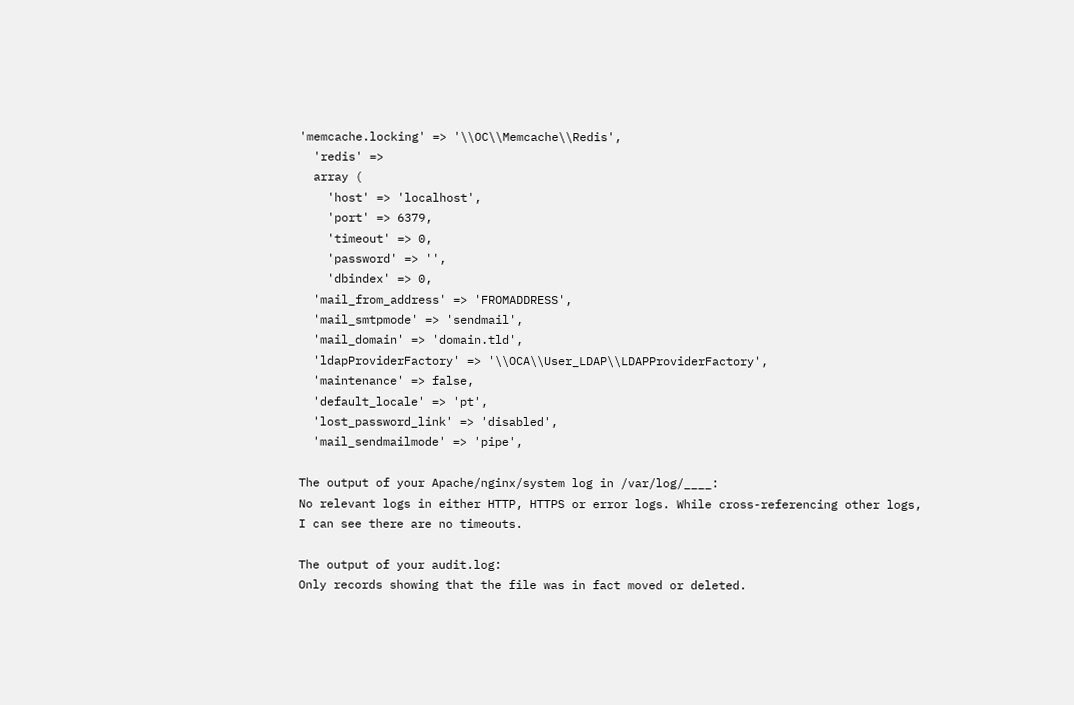'memcache.locking' => '\\OC\\Memcache\\Redis',
  'redis' =>
  array (
    'host' => 'localhost',
    'port' => 6379,
    'timeout' => 0,
    'password' => '',
    'dbindex' => 0,
  'mail_from_address' => 'FROMADDRESS',
  'mail_smtpmode' => 'sendmail',
  'mail_domain' => 'domain.tld',
  'ldapProviderFactory' => '\\OCA\\User_LDAP\\LDAPProviderFactory',
  'maintenance' => false,
  'default_locale' => 'pt',
  'lost_password_link' => 'disabled',
  'mail_sendmailmode' => 'pipe',

The output of your Apache/nginx/system log in /var/log/____:
No relevant logs in either HTTP, HTTPS or error logs. While cross-referencing other logs, I can see there are no timeouts.

The output of your audit.log:
Only records showing that the file was in fact moved or deleted.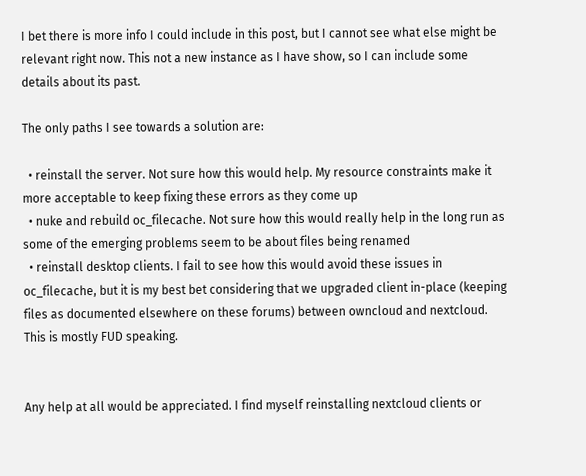I bet there is more info I could include in this post, but I cannot see what else might be relevant right now. This not a new instance as I have show, so I can include some details about its past.

The only paths I see towards a solution are:

  • reinstall the server. Not sure how this would help. My resource constraints make it more acceptable to keep fixing these errors as they come up
  • nuke and rebuild oc_filecache. Not sure how this would really help in the long run as some of the emerging problems seem to be about files being renamed
  • reinstall desktop clients. I fail to see how this would avoid these issues in oc_filecache, but it is my best bet considering that we upgraded client in-place (keeping files as documented elsewhere on these forums) between owncloud and nextcloud. This is mostly FUD speaking.


Any help at all would be appreciated. I find myself reinstalling nextcloud clients or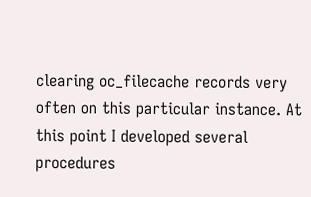clearing oc_filecache records very often on this particular instance. At this point I developed several procedures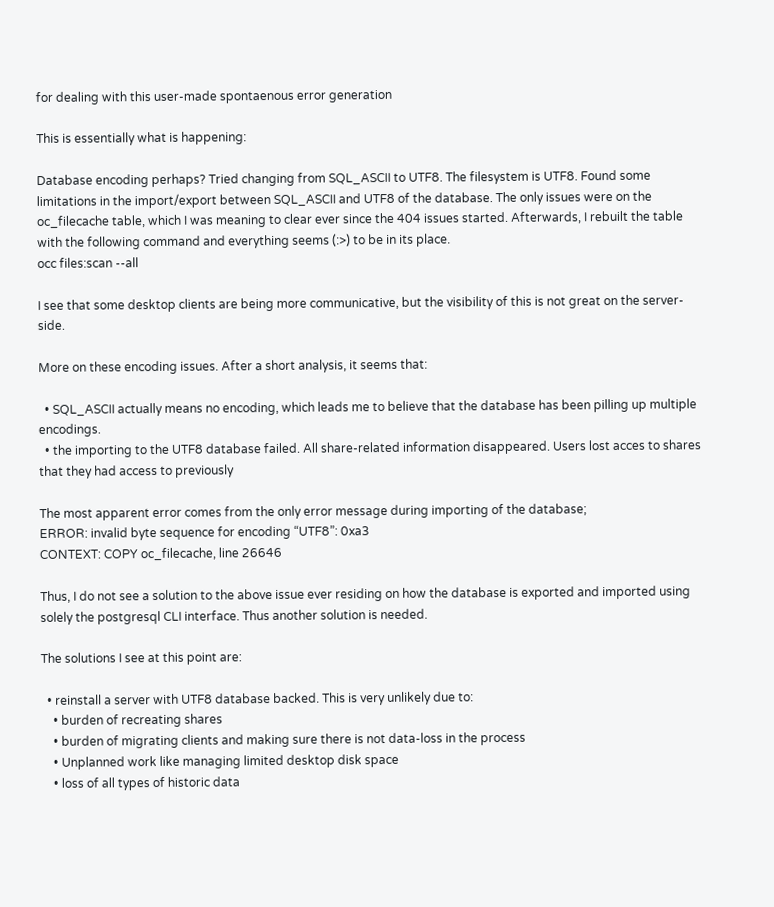for dealing with this user-made spontaenous error generation

This is essentially what is happening:

Database encoding perhaps? Tried changing from SQL_ASCII to UTF8. The filesystem is UTF8. Found some limitations in the import/export between SQL_ASCII and UTF8 of the database. The only issues were on the oc_filecache table, which I was meaning to clear ever since the 404 issues started. Afterwards, I rebuilt the table with the following command and everything seems (:>) to be in its place.
occ files:scan --all

I see that some desktop clients are being more communicative, but the visibility of this is not great on the server-side.

More on these encoding issues. After a short analysis, it seems that:

  • SQL_ASCII actually means no encoding, which leads me to believe that the database has been pilling up multiple encodings.
  • the importing to the UTF8 database failed. All share-related information disappeared. Users lost acces to shares that they had access to previously

The most apparent error comes from the only error message during importing of the database;
ERROR: invalid byte sequence for encoding “UTF8”: 0xa3
CONTEXT: COPY oc_filecache, line 26646

Thus, I do not see a solution to the above issue ever residing on how the database is exported and imported using solely the postgresql CLI interface. Thus another solution is needed.

The solutions I see at this point are:

  • reinstall a server with UTF8 database backed. This is very unlikely due to:
    • burden of recreating shares
    • burden of migrating clients and making sure there is not data-loss in the process
    • Unplanned work like managing limited desktop disk space
    • loss of all types of historic data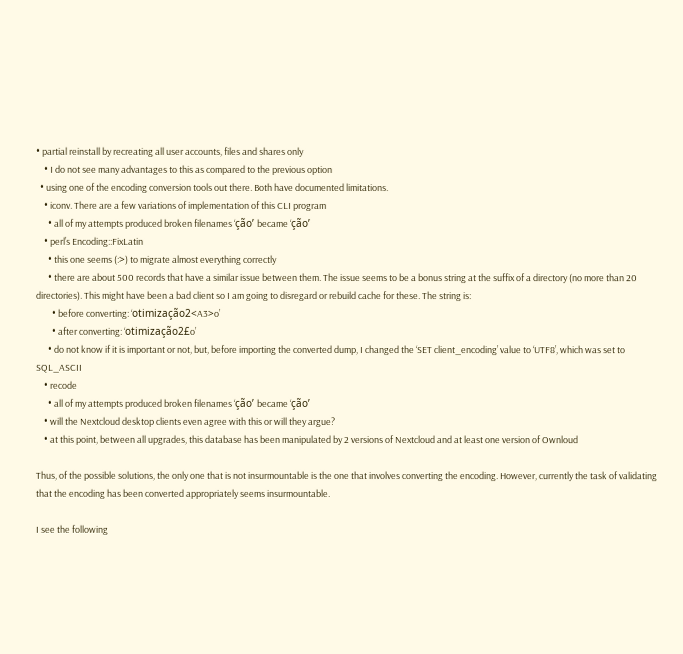• partial reinstall by recreating all user accounts, files and shares only
    • I do not see many advantages to this as compared to the previous option
  • using one of the encoding conversion tools out there. Both have documented limitations.
    • iconv. There are a few variations of implementation of this CLI program
      • all of my attempts produced broken filenames ‘ção’ became ‘ção’
    • perl’s Encoding::FixLatin
      • this one seems (:>) to migrate almost everything correctly
      • there are about 500 records that have a similar issue between them. The issue seems to be a bonus string at the suffix of a directory (no more than 20 directories). This might have been a bad client so I am going to disregard or rebuild cache for these. The string is:
        • before converting: ‘otimização2<A3>o’
        • after converting: ‘otimização2£o’
      • do not know if it is important or not, but, before importing the converted dump, I changed the ‘SET client_encoding’ value to ‘UTF8’, which was set to SQL_ASCII
    • recode
      • all of my attempts produced broken filenames ‘ção’ became ‘ção’
    • will the Nextcloud desktop clients even agree with this or will they argue?
    • at this point, between all upgrades, this database has been manipulated by 2 versions of Nextcloud and at least one version of Ownloud

Thus, of the possible solutions, the only one that is not insurmountable is the one that involves converting the encoding. However, currently the task of validating that the encoding has been converted appropriately seems insurmountable.

I see the following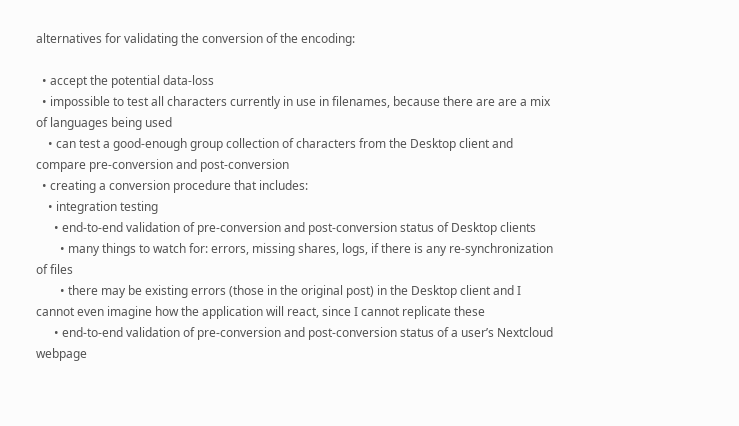alternatives for validating the conversion of the encoding:

  • accept the potential data-loss
  • impossible to test all characters currently in use in filenames, because there are are a mix of languages being used
    • can test a good-enough group collection of characters from the Desktop client and compare pre-conversion and post-conversion
  • creating a conversion procedure that includes:
    • integration testing
      • end-to-end validation of pre-conversion and post-conversion status of Desktop clients
        • many things to watch for: errors, missing shares, logs, if there is any re-synchronization of files
        • there may be existing errors (those in the original post) in the Desktop client and I cannot even imagine how the application will react, since I cannot replicate these
      • end-to-end validation of pre-conversion and post-conversion status of a user’s Nextcloud webpage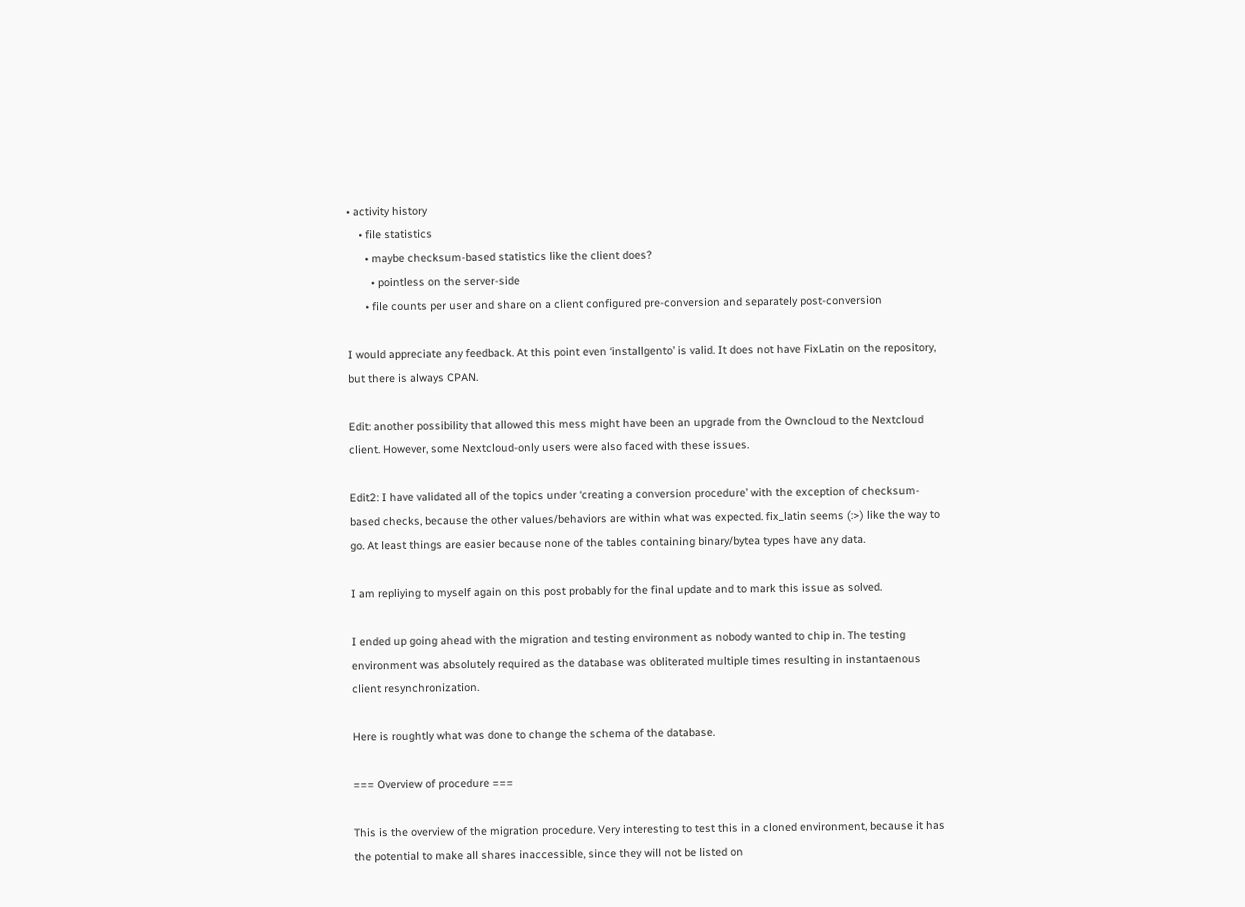• activity history
    • file statistics
      • maybe checksum-based statistics like the client does?
        • pointless on the server-side
      • file counts per user and share on a client configured pre-conversion and separately post-conversion

I would appreciate any feedback. At this point even ‘installgento’ is valid. It does not have FixLatin on the repository, but there is always CPAN.

Edit: another possibility that allowed this mess might have been an upgrade from the Owncloud to the Nextcloud client. However, some Nextcloud-only users were also faced with these issues.

Edit2: I have validated all of the topics under ‘creating a conversion procedure’ with the exception of checksum-based checks, because the other values/behaviors are within what was expected. fix_latin seems (:>) like the way to go. At least things are easier because none of the tables containing binary/bytea types have any data.

I am repliying to myself again on this post probably for the final update and to mark this issue as solved.

I ended up going ahead with the migration and testing environment as nobody wanted to chip in. The testing environment was absolutely required as the database was obliterated multiple times resulting in instantaenous client resynchronization.

Here is roughtly what was done to change the schema of the database.

=== Overview of procedure ===

This is the overview of the migration procedure. Very interesting to test this in a cloned environment, because it has the potential to make all shares inaccessible, since they will not be listed on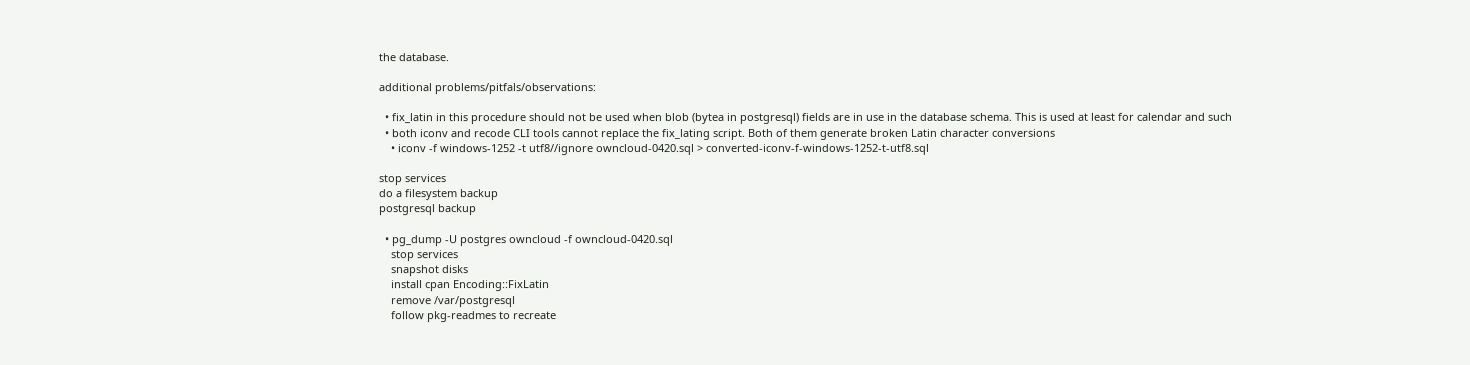the database.

additional problems/pitfals/observations:

  • fix_latin in this procedure should not be used when blob (bytea in postgresql) fields are in use in the database schema. This is used at least for calendar and such
  • both iconv and recode CLI tools cannot replace the fix_lating script. Both of them generate broken Latin character conversions
    • iconv -f windows-1252 -t utf8//ignore owncloud-0420.sql > converted-iconv-f-windows-1252-t-utf8.sql

stop services
do a filesystem backup
postgresql backup

  • pg_dump -U postgres owncloud -f owncloud-0420.sql
    stop services
    snapshot disks
    install cpan Encoding::FixLatin
    remove /var/postgresql
    follow pkg-readmes to recreate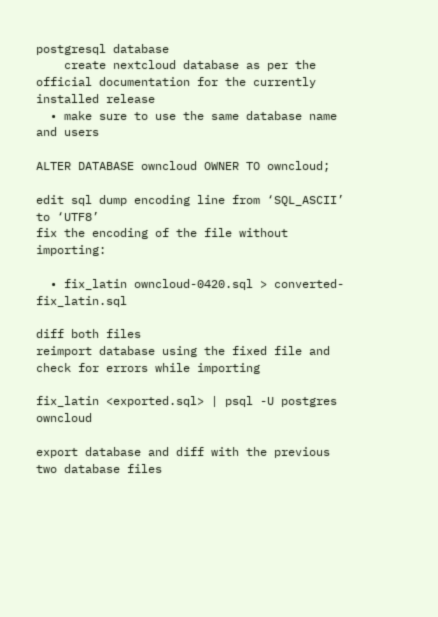postgresql database
    create nextcloud database as per the official documentation for the currently installed release
  • make sure to use the same database name and users

ALTER DATABASE owncloud OWNER TO owncloud;

edit sql dump encoding line from ‘SQL_ASCII’ to ‘UTF8’
fix the encoding of the file without importing:

  • fix_latin owncloud-0420.sql > converted-fix_latin.sql

diff both files
reimport database using the fixed file and check for errors while importing

fix_latin <exported.sql> | psql -U postgres owncloud

export database and diff with the previous two database files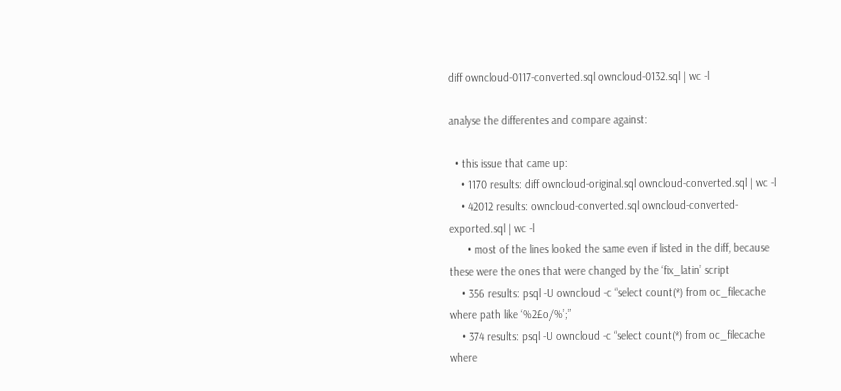diff owncloud-0117-converted.sql owncloud-0132.sql | wc -l

analyse the differentes and compare against:

  • this issue that came up:
    • 1170 results: diff owncloud-original.sql owncloud-converted.sql | wc -l
    • 42012 results: owncloud-converted.sql owncloud-converted-exported.sql | wc -l
      • most of the lines looked the same even if listed in the diff, because these were the ones that were changed by the ‘fix_latin’ script
    • 356 results: psql -U owncloud -c “select count(*) from oc_filecache where path like ‘%2£o/%’;”
    • 374 results: psql -U owncloud -c “select count(*) from oc_filecache where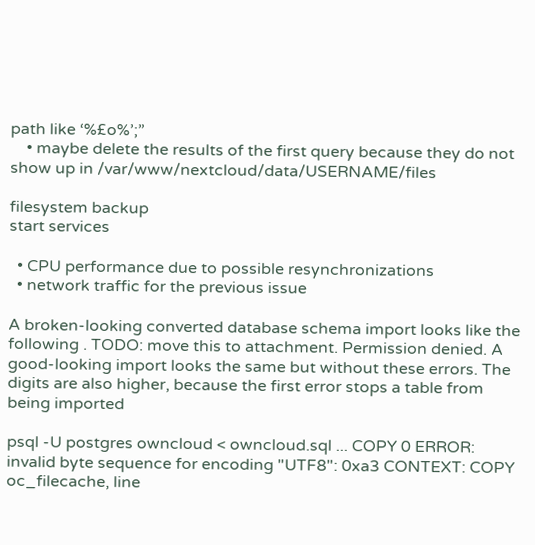path like ‘%£o%’;”
    • maybe delete the results of the first query because they do not show up in /var/www/nextcloud/data/USERNAME/files

filesystem backup
start services

  • CPU performance due to possible resynchronizations
  • network traffic for the previous issue

A broken-looking converted database schema import looks like the following . TODO: move this to attachment. Permission denied. A good-looking import looks the same but without these errors. The digits are also higher, because the first error stops a table from being imported

psql -U postgres owncloud < owncloud.sql ... COPY 0 ERROR: invalid byte sequence for encoding "UTF8": 0xa3 CONTEXT: COPY oc_filecache, line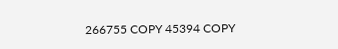266755 COPY 45394 COPY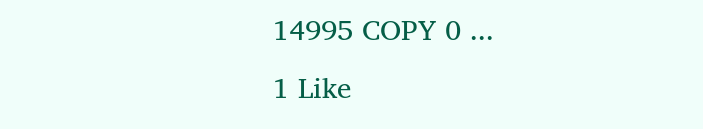14995 COPY 0 ...
1 Like